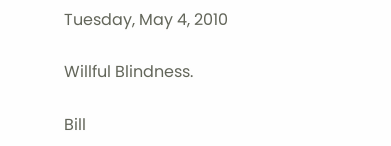Tuesday, May 4, 2010

Willful Blindness.

Bill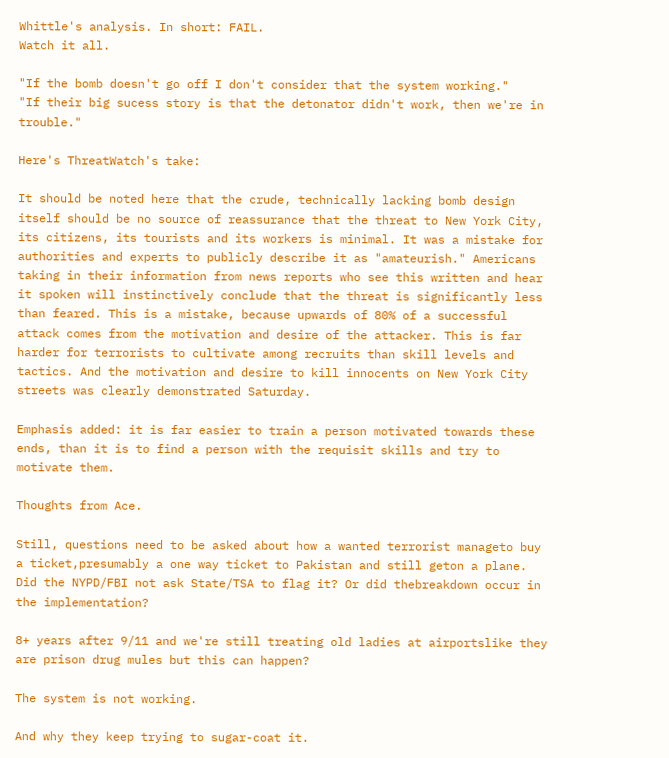Whittle's analysis. In short: FAIL.
Watch it all.

"If the bomb doesn't go off I don't consider that the system working."
"If their big sucess story is that the detonator didn't work, then we're in trouble."

Here's ThreatWatch's take:

It should be noted here that the crude, technically lacking bomb design itself should be no source of reassurance that the threat to New York City, its citizens, its tourists and its workers is minimal. It was a mistake for authorities and experts to publicly describe it as "amateurish." Americans taking in their information from news reports who see this written and hear it spoken will instinctively conclude that the threat is significantly less than feared. This is a mistake, because upwards of 80% of a successful attack comes from the motivation and desire of the attacker. This is far harder for terrorists to cultivate among recruits than skill levels and tactics. And the motivation and desire to kill innocents on New York City streets was clearly demonstrated Saturday.

Emphasis added: it is far easier to train a person motivated towards these ends, than it is to find a person with the requisit skills and try to motivate them.

Thoughts from Ace.

Still, questions need to be asked about how a wanted terrorist manageto buy a ticket,presumably a one way ticket to Pakistan and still geton a plane. Did the NYPD/FBI not ask State/TSA to flag it? Or did thebreakdown occur in the implementation?

8+ years after 9/11 and we're still treating old ladies at airportslike they are prison drug mules but this can happen?

The system is not working.

And why they keep trying to sugar-coat it.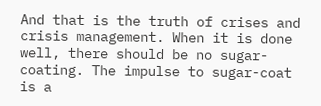And that is the truth of crises and crisis management. When it is done well, there should be no sugar-coating. The impulse to sugar-coat is a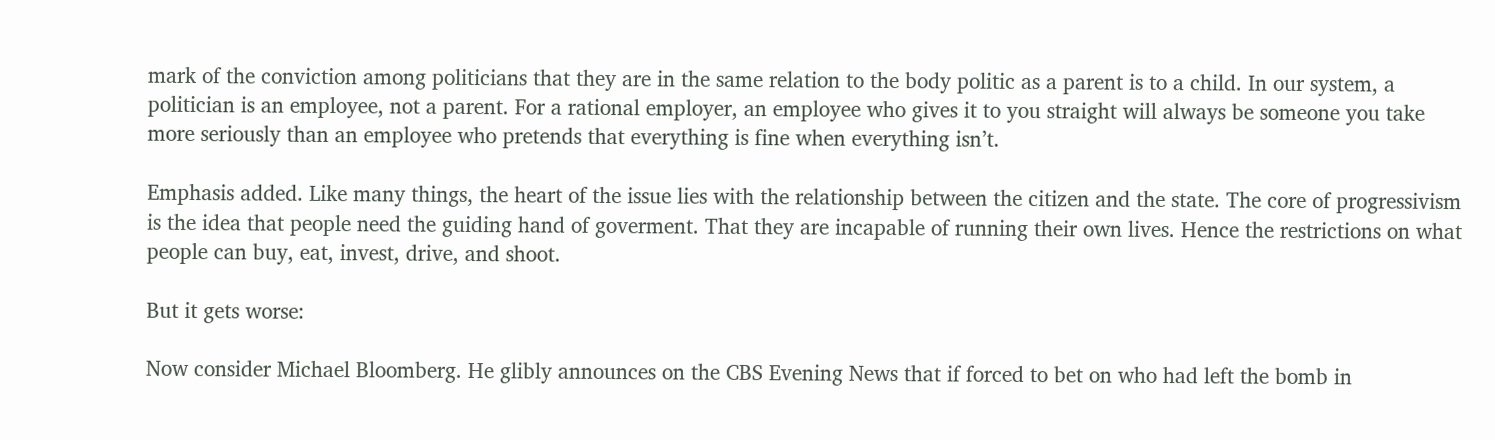mark of the conviction among politicians that they are in the same relation to the body politic as a parent is to a child. In our system, a politician is an employee, not a parent. For a rational employer, an employee who gives it to you straight will always be someone you take more seriously than an employee who pretends that everything is fine when everything isn’t.

Emphasis added. Like many things, the heart of the issue lies with the relationship between the citizen and the state. The core of progressivism is the idea that people need the guiding hand of goverment. That they are incapable of running their own lives. Hence the restrictions on what people can buy, eat, invest, drive, and shoot.

But it gets worse:

Now consider Michael Bloomberg. He glibly announces on the CBS Evening News that if forced to bet on who had left the bomb in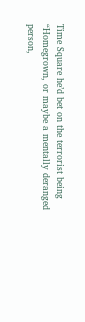Time Square he’d bet on the terrorist being “Homegrown, or maybe a mentally deranged person,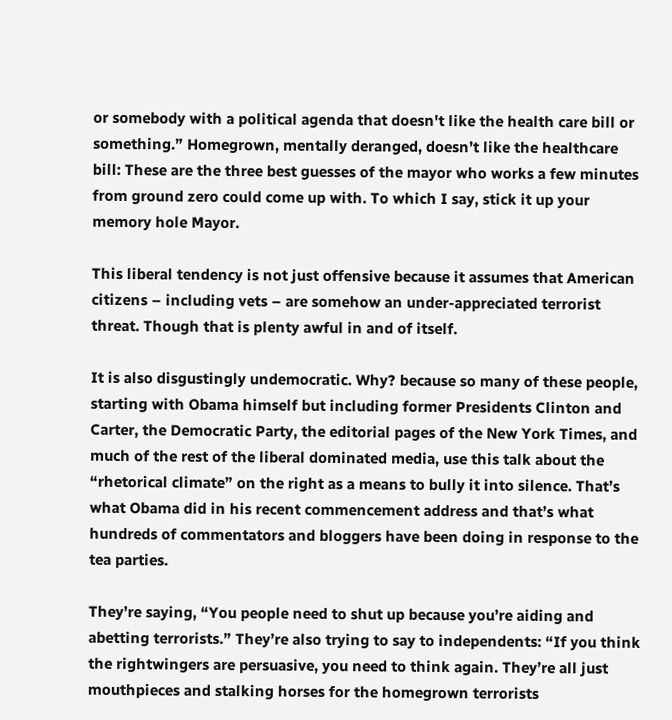or somebody with a political agenda that doesn't like the health care bill or something.” Homegrown, mentally deranged, doesn’t like the healthcare bill: These are the three best guesses of the mayor who works a few minutes from ground zero could come up with. To which I say, stick it up your memory hole Mayor.

This liberal tendency is not just offensive because it assumes that American citizens – including vets – are somehow an under-appreciated terrorist threat. Though that is plenty awful in and of itself.

It is also disgustingly undemocratic. Why? because so many of these people, starting with Obama himself but including former Presidents Clinton and Carter, the Democratic Party, the editorial pages of the New York Times, and much of the rest of the liberal dominated media, use this talk about the “rhetorical climate” on the right as a means to bully it into silence. That’s what Obama did in his recent commencement address and that’s what hundreds of commentators and bloggers have been doing in response to the tea parties.

They’re saying, “You people need to shut up because you’re aiding and abetting terrorists.” They’re also trying to say to independents: “If you think the rightwingers are persuasive, you need to think again. They’re all just mouthpieces and stalking horses for the homegrown terrorists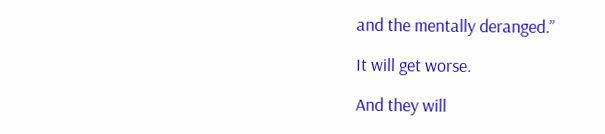and the mentally deranged.”

It will get worse.

And they will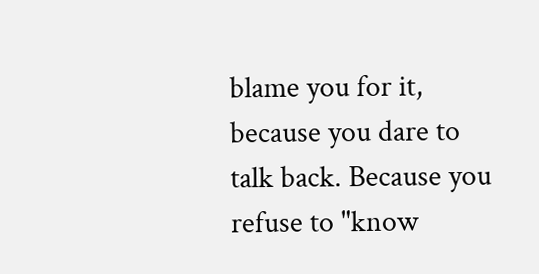blame you for it, because you dare to talk back. Because you refuse to "know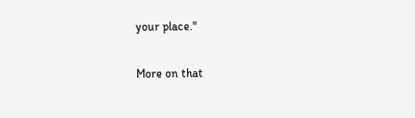your place."

More on that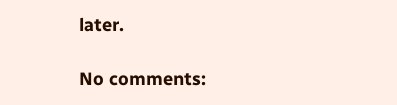later.

No comments: